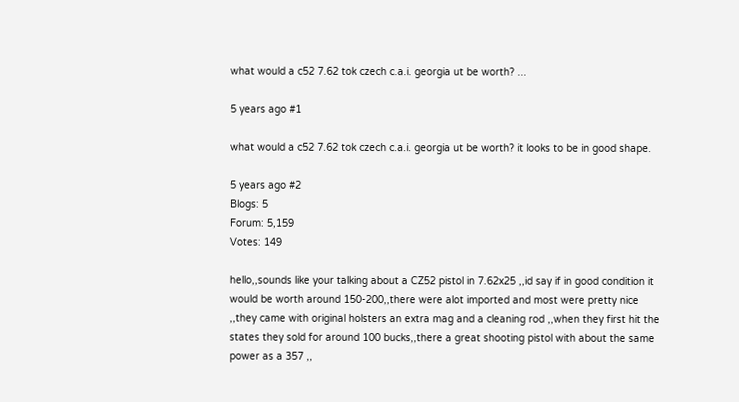what would a c52 7.62 tok czech c.a.i. georgia ut be worth? ...

5 years ago #1

what would a c52 7.62 tok czech c.a.i. georgia ut be worth? it looks to be in good shape.

5 years ago #2
Blogs: 5
Forum: 5,159
Votes: 149

hello,,sounds like your talking about a CZ52 pistol in 7.62x25 ,,id say if in good condition it would be worth around 150-200,,there were alot imported and most were pretty nice ,,they came with original holsters an extra mag and a cleaning rod ,,when they first hit the states they sold for around 100 bucks,,there a great shooting pistol with about the same power as a 357 ,,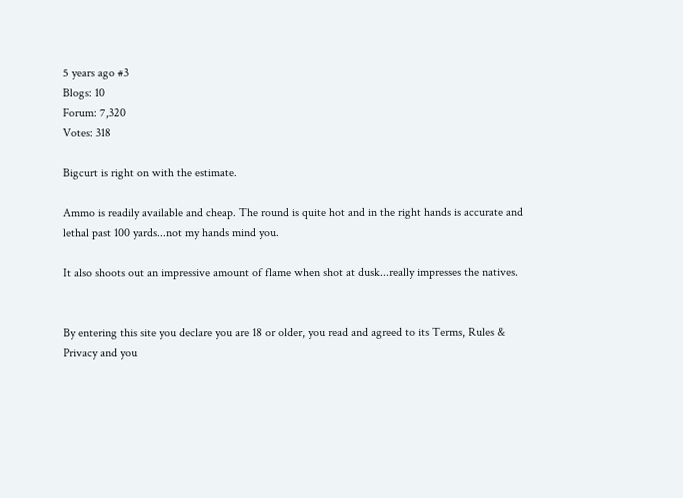5 years ago #3
Blogs: 10
Forum: 7,320
Votes: 318

Bigcurt is right on with the estimate.

Ammo is readily available and cheap. The round is quite hot and in the right hands is accurate and lethal past 100 yards...not my hands mind you.

It also shoots out an impressive amount of flame when shot at dusk...really impresses the natives.


By entering this site you declare you are 18 or older, you read and agreed to its Terms, Rules & Privacy and you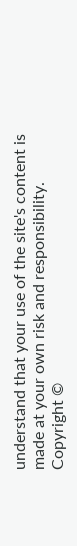understand that your use of the site's content is made at your own risk and responsibility.
Copyright ©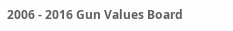2006 - 2016 Gun Values Board